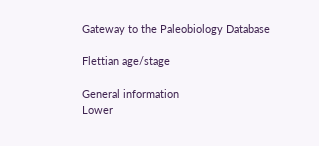Gateway to the Paleobiology Database

Flettian age/stage

General information
Lower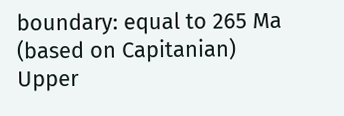boundary: equal to 265 Ma (based on Capitanian)
Upper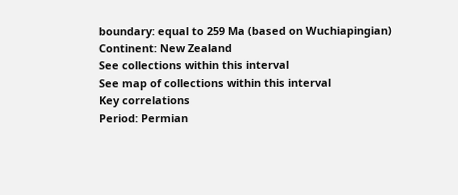boundary: equal to 259 Ma (based on Wuchiapingian)
Continent: New Zealand
See collections within this interval
See map of collections within this interval
Key correlations
Period: Permian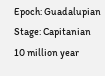Epoch: Guadalupian
Stage: Capitanian
10 million year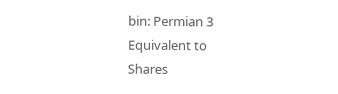bin: Permian 3
Equivalent to
Shares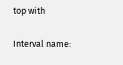top with

Interval name: